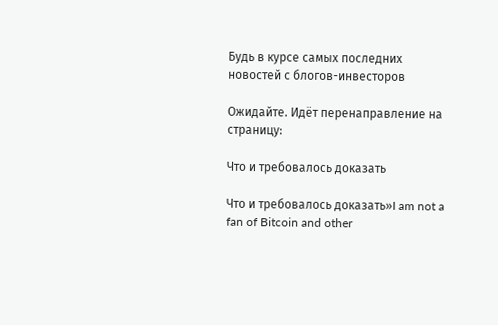Будь в курсе самых последних новостей с блогов-инвесторов

Ожидайте. Идёт перенаправление на страницу:

Что и требовалось доказать

Что и требовалось доказать»I am not a fan of Bitcoin and other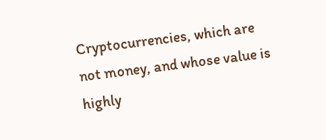Cryptocurrencies, which are not money, and whose value is highly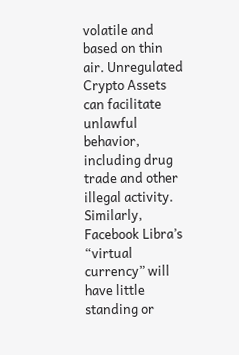volatile and based on thin air. Unregulated Crypto Assets can facilitate unlawful behavior, including drug trade and other illegal activity. Similarly, Facebook Libra’s “virtual currency” will have little standing or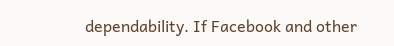dependability. If Facebook and other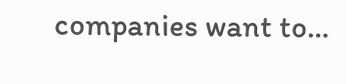companies want to…